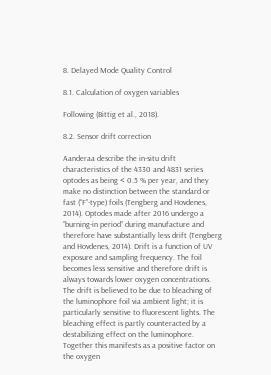8. Delayed Mode Quality Control

8.1. Calculation of oxygen variables

Following (Bittig et al., 2018).

8.2. Sensor drift correction

Aanderaa describe the in-situ drift characteristics of the 4330 and 4831 series optodes as being < 0.5 % per year, and they make no distinction between the standard or fast (“F”-type) foils (Tengberg and Hovdenes, 2014). Optodes made after 2016 undergo a “burning-in period” during manufacture and therefore have substantially less drift (Tengberg and Hovdenes, 2014). Drift is a function of UV exposure and sampling frequency. The foil becomes less sensitive and therefore drift is always towards lower oxygen concentrations. The drift is believed to be due to bleaching of the luminophore foil via ambient light; it is particularly sensitive to fluorescent lights. The bleaching effect is partly counteracted by a destabilizing effect on the luminophore. Together this manifests as a positive factor on the oxygen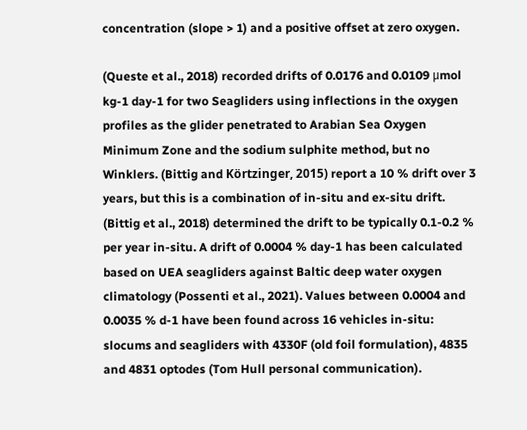concentration (slope > 1) and a positive offset at zero oxygen.

(Queste et al., 2018) recorded drifts of 0.0176 and 0.0109 μmol kg-1 day-1 for two Seagliders using inflections in the oxygen profiles as the glider penetrated to Arabian Sea Oxygen Minimum Zone and the sodium sulphite method, but no Winklers. (Bittig and Körtzinger, 2015) report a 10 % drift over 3 years, but this is a combination of in-situ and ex-situ drift. (Bittig et al., 2018) determined the drift to be typically 0.1-0.2 % per year in-situ. A drift of 0.0004 % day-1 has been calculated based on UEA seagliders against Baltic deep water oxygen climatology (Possenti et al., 2021). Values between 0.0004 and 0.0035 % d-1 have been found across 16 vehicles in-situ: slocums and seagliders with 4330F (old foil formulation), 4835 and 4831 optodes (Tom Hull personal communication).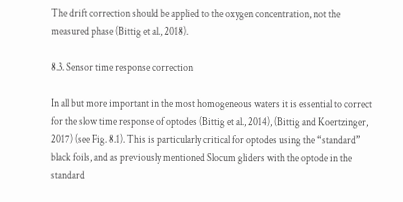The drift correction should be applied to the oxygen concentration, not the measured phase (Bittig et al., 2018).

8.3. Sensor time response correction

In all but more important in the most homogeneous waters it is essential to correct for the slow time response of optodes (Bittig et al., 2014), (Bittig and Koertzinger, 2017) (see Fig. 8.1). This is particularly critical for optodes using the “standard” black foils, and as previously mentioned Slocum gliders with the optode in the standard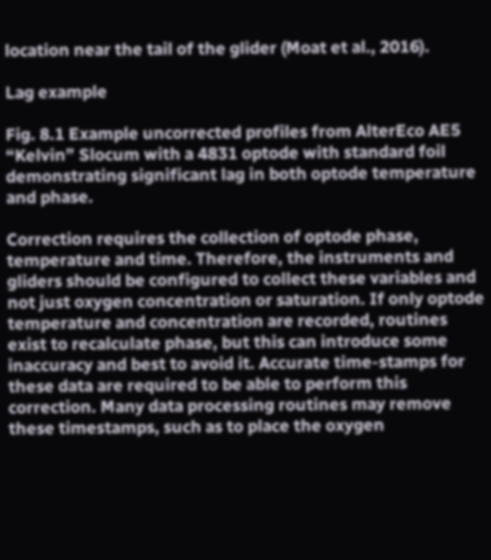location near the tail of the glider (Moat et al., 2016).

Lag example

Fig. 8.1 Example uncorrected profiles from AlterEco AE5 “Kelvin” Slocum with a 4831 optode with standard foil demonstrating significant lag in both optode temperature and phase.

Correction requires the collection of optode phase, temperature and time. Therefore, the instruments and gliders should be configured to collect these variables and not just oxygen concentration or saturation. If only optode temperature and concentration are recorded, routines exist to recalculate phase, but this can introduce some inaccuracy and best to avoid it. Accurate time-stamps for these data are required to be able to perform this correction. Many data processing routines may remove these timestamps, such as to place the oxygen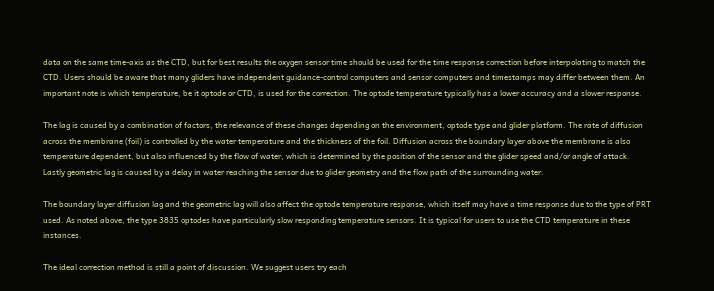data on the same time-axis as the CTD, but for best results the oxygen sensor time should be used for the time response correction before interpolating to match the CTD. Users should be aware that many gliders have independent guidance-control computers and sensor computers and timestamps may differ between them. An important note is which temperature, be it optode or CTD, is used for the correction. The optode temperature typically has a lower accuracy and a slower response.

The lag is caused by a combination of factors, the relevance of these changes depending on the environment, optode type and glider platform. The rate of diffusion across the membrane (foil) is controlled by the water temperature and the thickness of the foil. Diffusion across the boundary layer above the membrane is also temperature dependent, but also influenced by the flow of water, which is determined by the position of the sensor and the glider speed and/or angle of attack. Lastly geometric lag is caused by a delay in water reaching the sensor due to glider geometry and the flow path of the surrounding water.

The boundary layer diffusion lag and the geometric lag will also affect the optode temperature response, which itself may have a time response due to the type of PRT used. As noted above, the type 3835 optodes have particularly slow responding temperature sensors. It is typical for users to use the CTD temperature in these instances.

The ideal correction method is still a point of discussion. We suggest users try each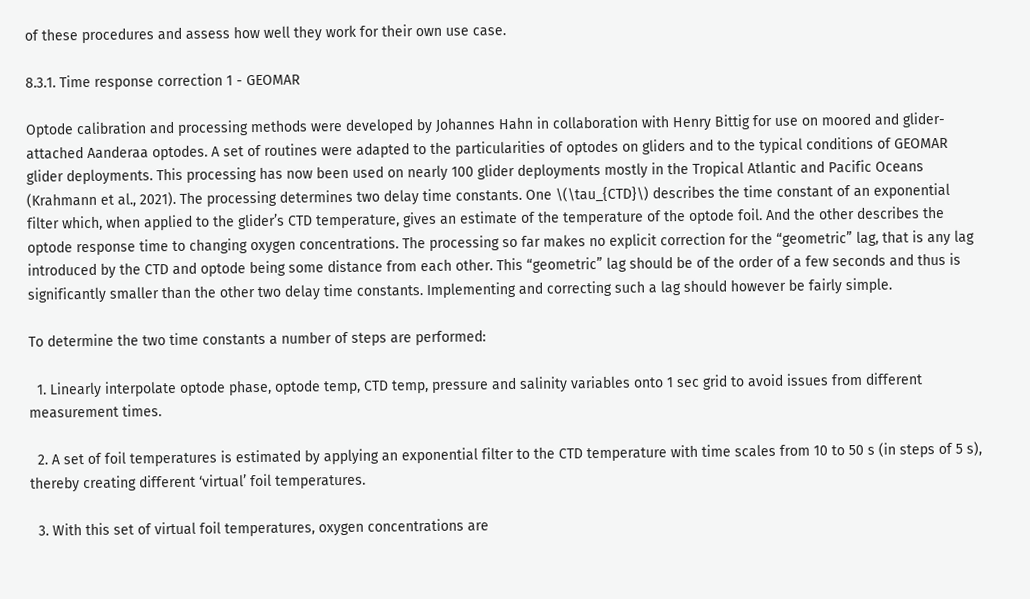of these procedures and assess how well they work for their own use case.

8.3.1. Time response correction 1 - GEOMAR

Optode calibration and processing methods were developed by Johannes Hahn in collaboration with Henry Bittig for use on moored and glider-attached Aanderaa optodes. A set of routines were adapted to the particularities of optodes on gliders and to the typical conditions of GEOMAR glider deployments. This processing has now been used on nearly 100 glider deployments mostly in the Tropical Atlantic and Pacific Oceans (Krahmann et al., 2021). The processing determines two delay time constants. One \(\tau_{CTD}\) describes the time constant of an exponential filter which, when applied to the glider’s CTD temperature, gives an estimate of the temperature of the optode foil. And the other describes the optode response time to changing oxygen concentrations. The processing so far makes no explicit correction for the “geometric” lag, that is any lag introduced by the CTD and optode being some distance from each other. This “geometric” lag should be of the order of a few seconds and thus is significantly smaller than the other two delay time constants. Implementing and correcting such a lag should however be fairly simple.

To determine the two time constants a number of steps are performed:

  1. Linearly interpolate optode phase, optode temp, CTD temp, pressure and salinity variables onto 1 sec grid to avoid issues from different measurement times.

  2. A set of foil temperatures is estimated by applying an exponential filter to the CTD temperature with time scales from 10 to 50 s (in steps of 5 s), thereby creating different ‘virtual’ foil temperatures.

  3. With this set of virtual foil temperatures, oxygen concentrations are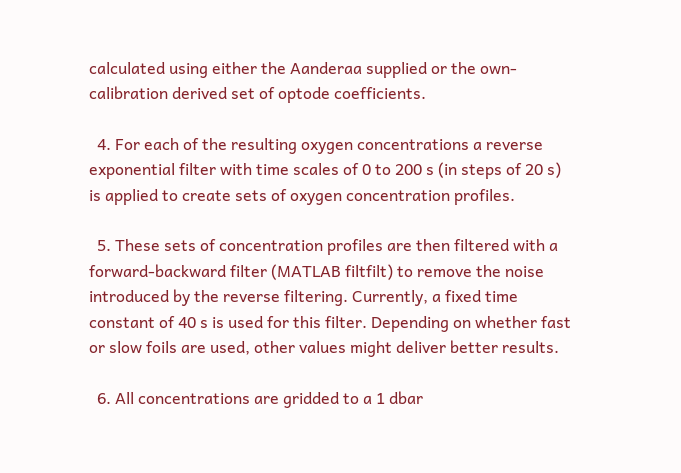calculated using either the Aanderaa supplied or the own-calibration derived set of optode coefficients.

  4. For each of the resulting oxygen concentrations a reverse exponential filter with time scales of 0 to 200 s (in steps of 20 s) is applied to create sets of oxygen concentration profiles.

  5. These sets of concentration profiles are then filtered with a forward-backward filter (MATLAB filtfilt) to remove the noise introduced by the reverse filtering. Currently, a fixed time constant of 40 s is used for this filter. Depending on whether fast or slow foils are used, other values might deliver better results.

  6. All concentrations are gridded to a 1 dbar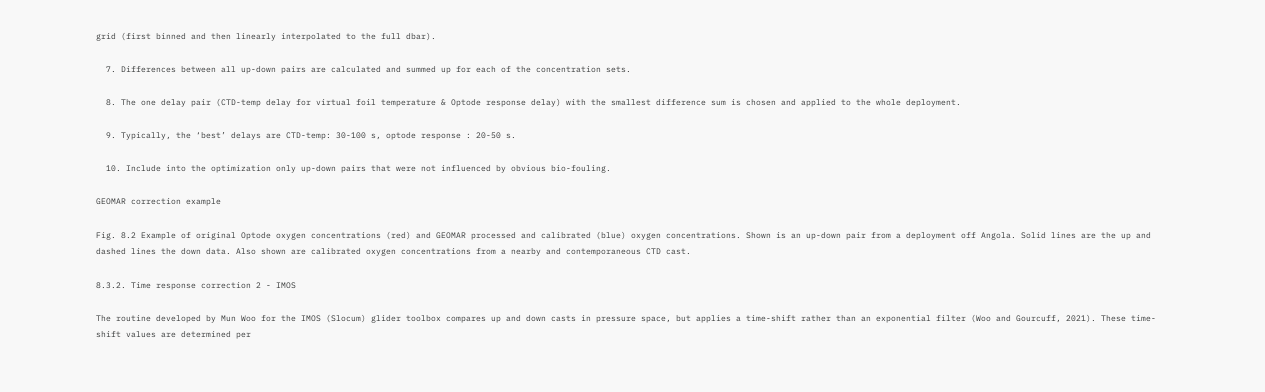grid (first binned and then linearly interpolated to the full dbar).

  7. Differences between all up-down pairs are calculated and summed up for each of the concentration sets.

  8. The one delay pair (CTD-temp delay for virtual foil temperature & Optode response delay) with the smallest difference sum is chosen and applied to the whole deployment.

  9. Typically, the ‘best’ delays are CTD-temp: 30-100 s, optode response : 20-50 s.

  10. Include into the optimization only up-down pairs that were not influenced by obvious bio-fouling.

GEOMAR correction example

Fig. 8.2 Example of original Optode oxygen concentrations (red) and GEOMAR processed and calibrated (blue) oxygen concentrations. Shown is an up-down pair from a deployment off Angola. Solid lines are the up and dashed lines the down data. Also shown are calibrated oxygen concentrations from a nearby and contemporaneous CTD cast.

8.3.2. Time response correction 2 - IMOS

The routine developed by Mun Woo for the IMOS (Slocum) glider toolbox compares up and down casts in pressure space, but applies a time-shift rather than an exponential filter (Woo and Gourcuff, 2021). These time-shift values are determined per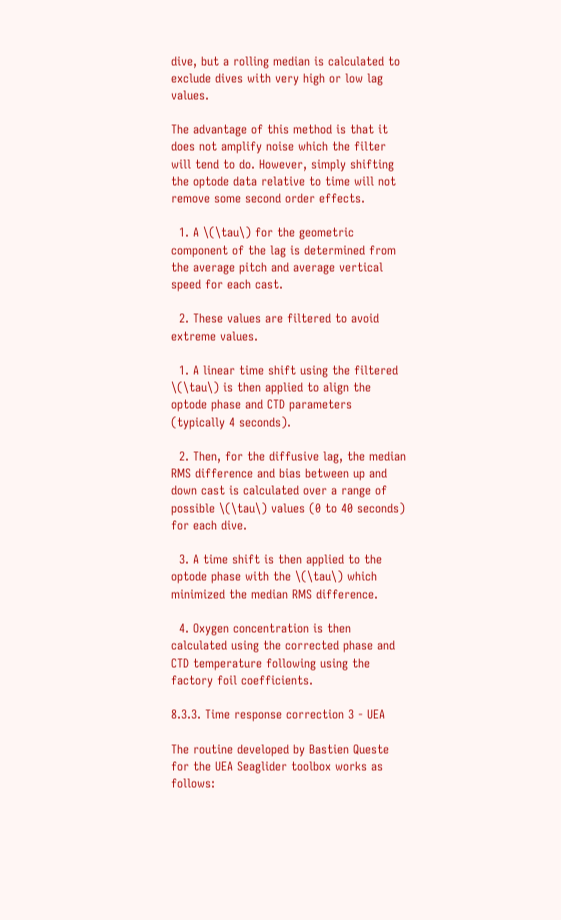dive, but a rolling median is calculated to exclude dives with very high or low lag values.

The advantage of this method is that it does not amplify noise which the filter will tend to do. However, simply shifting the optode data relative to time will not remove some second order effects.

  1. A \(\tau\) for the geometric component of the lag is determined from the average pitch and average vertical speed for each cast.

  2. These values are filtered to avoid extreme values.

  1. A linear time shift using the filtered \(\tau\) is then applied to align the optode phase and CTD parameters (typically 4 seconds).

  2. Then, for the diffusive lag, the median RMS difference and bias between up and down cast is calculated over a range of possible \(\tau\) values (0 to 40 seconds) for each dive.

  3. A time shift is then applied to the optode phase with the \(\tau\) which minimized the median RMS difference.

  4. Oxygen concentration is then calculated using the corrected phase and CTD temperature following using the factory foil coefficients.

8.3.3. Time response correction 3 - UEA

The routine developed by Bastien Queste for the UEA Seaglider toolbox works as follows: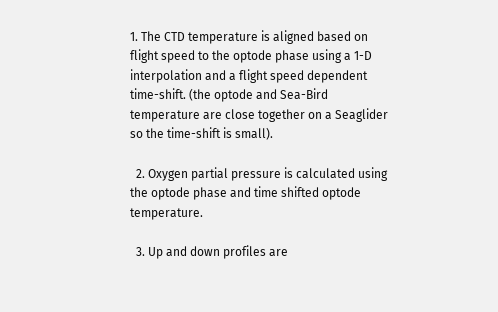1. The CTD temperature is aligned based on flight speed to the optode phase using a 1-D interpolation and a flight speed dependent time-shift. (the optode and Sea-Bird temperature are close together on a Seaglider so the time-shift is small).

  2. Oxygen partial pressure is calculated using the optode phase and time shifted optode temperature.

  3. Up and down profiles are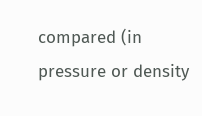compared (in pressure or density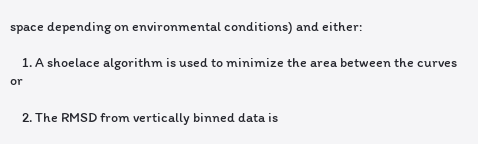space depending on environmental conditions) and either:

    1. A shoelace algorithm is used to minimize the area between the curves or

    2. The RMSD from vertically binned data is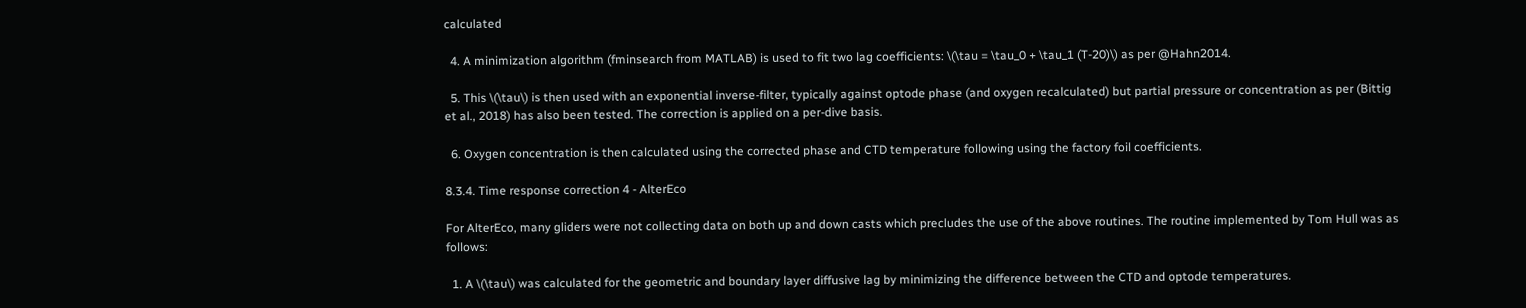calculated

  4. A minimization algorithm (fminsearch from MATLAB) is used to fit two lag coefficients: \(\tau = \tau_0 + \tau_1 (T-20)\) as per @Hahn2014.

  5. This \(\tau\) is then used with an exponential inverse-filter, typically against optode phase (and oxygen recalculated) but partial pressure or concentration as per (Bittig et al., 2018) has also been tested. The correction is applied on a per-dive basis.

  6. Oxygen concentration is then calculated using the corrected phase and CTD temperature following using the factory foil coefficients.

8.3.4. Time response correction 4 - AlterEco

For AlterEco, many gliders were not collecting data on both up and down casts which precludes the use of the above routines. The routine implemented by Tom Hull was as follows:

  1. A \(\tau\) was calculated for the geometric and boundary layer diffusive lag by minimizing the difference between the CTD and optode temperatures.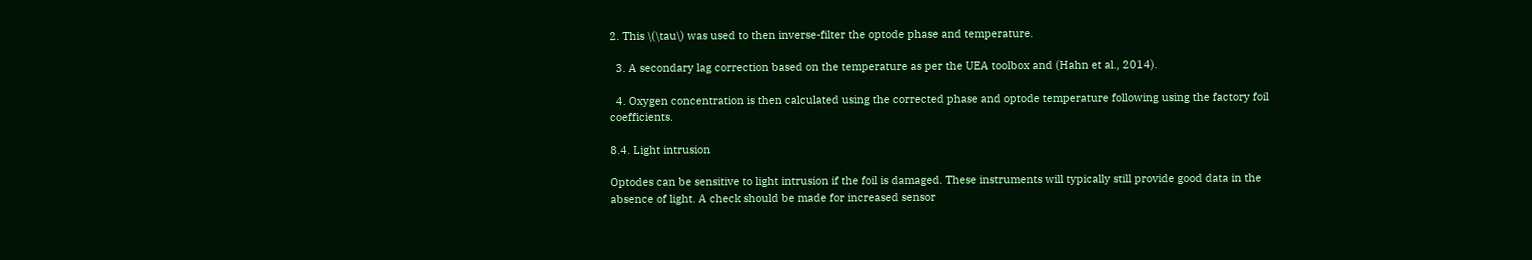2. This \(\tau\) was used to then inverse-filter the optode phase and temperature.

  3. A secondary lag correction based on the temperature as per the UEA toolbox and (Hahn et al., 2014).

  4. Oxygen concentration is then calculated using the corrected phase and optode temperature following using the factory foil coefficients.

8.4. Light intrusion

Optodes can be sensitive to light intrusion if the foil is damaged. These instruments will typically still provide good data in the absence of light. A check should be made for increased sensor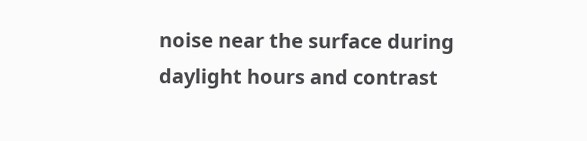noise near the surface during daylight hours and contrast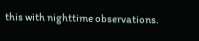this with nighttime observations.